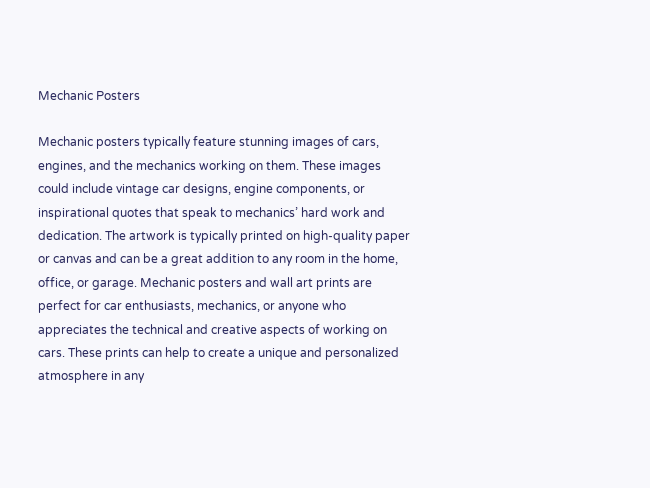Mechanic Posters

Mechanic posters typically feature stunning images of cars, engines, and the mechanics working on them. These images could include vintage car designs, engine components, or inspirational quotes that speak to mechanics’ hard work and dedication. The artwork is typically printed on high-quality paper or canvas and can be a great addition to any room in the home, office, or garage. Mechanic posters and wall art prints are perfect for car enthusiasts, mechanics, or anyone who appreciates the technical and creative aspects of working on cars. These prints can help to create a unique and personalized atmosphere in any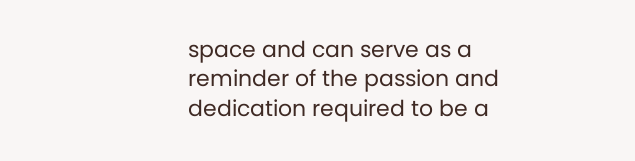space and can serve as a reminder of the passion and dedication required to be a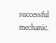successful mechanic.